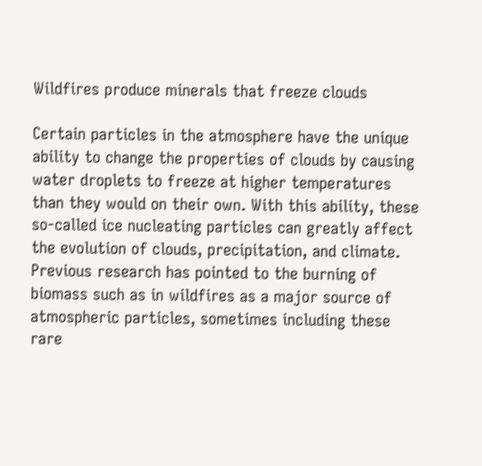Wildfires produce minerals that freeze clouds

Certain particles in the atmosphere have the unique ability to change the properties of clouds by causing water droplets to freeze at higher temperatures than they would on their own. With this ability, these so-called ice nucleating particles can greatly affect the evolution of clouds, precipitation, and climate. Previous research has pointed to the burning of biomass such as in wildfires as a major source of atmospheric particles, sometimes including these rare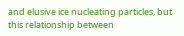and elusive ice nucleating particles, but this relationship between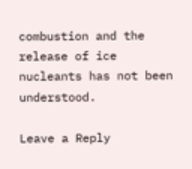combustion and the release of ice nucleants has not been understood.

Leave a Reply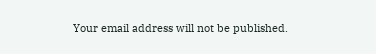Your email address will not be published.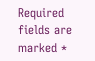Required fields are marked *